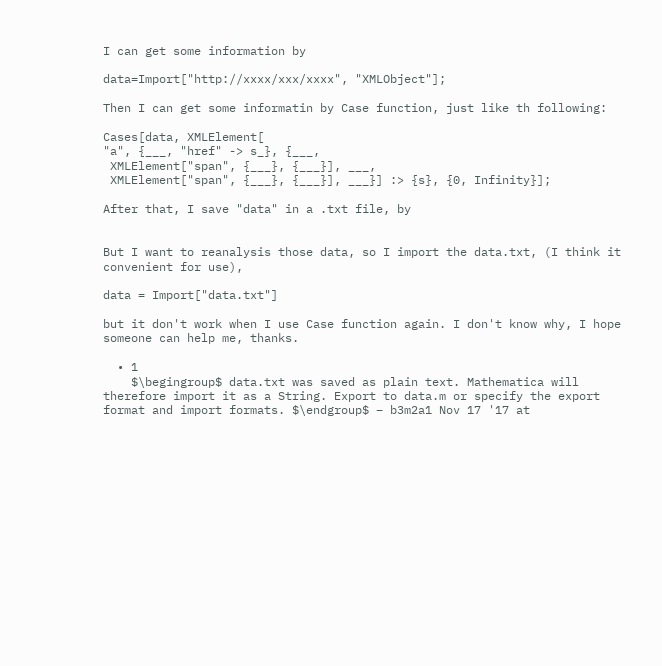I can get some information by

data=Import["http://xxxx/xxx/xxxx", "XMLObject"];

Then I can get some informatin by Case function, just like th following:

Cases[data, XMLElement[
"a", {___, "href" -> s_}, {___,
 XMLElement["span", {___}, {___}], ___,
 XMLElement["span", {___}, {___}], ___}] :> {s}, {0, Infinity}];

After that, I save "data" in a .txt file, by


But I want to reanalysis those data, so I import the data.txt, (I think it convenient for use),

data = Import["data.txt"]

but it don't work when I use Case function again. I don't know why, I hope someone can help me, thanks.

  • 1
    $\begingroup$ data.txt was saved as plain text. Mathematica will therefore import it as a String. Export to data.m or specify the export format and import formats. $\endgroup$ – b3m2a1 Nov 17 '17 at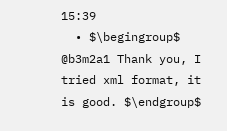15:39
  • $\begingroup$ @b3m2a1 Thank you, I tried xml format, it is good. $\endgroup$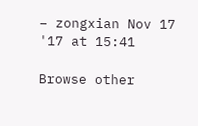– zongxian Nov 17 '17 at 15:41

Browse other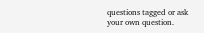questions tagged or ask your own question.